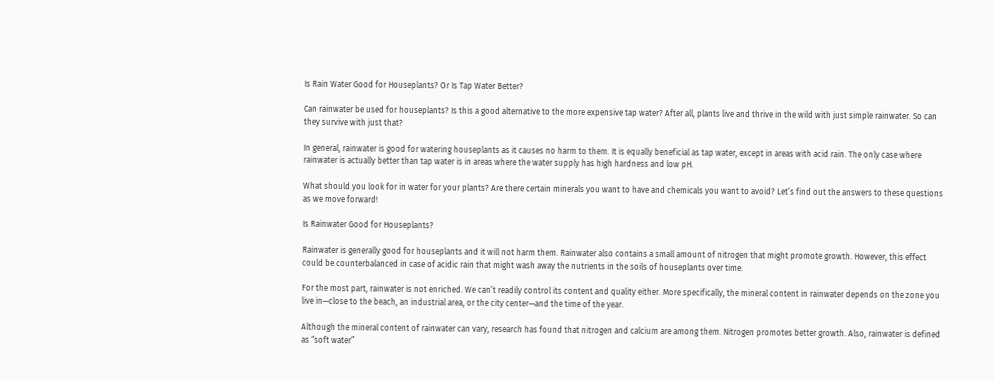Is Rain Water Good for Houseplants? Or Is Tap Water Better?

Can rainwater be used for houseplants? Is this a good alternative to the more expensive tap water? After all, plants live and thrive in the wild with just simple rainwater. So can they survive with just that?

In general, rainwater is good for watering houseplants as it causes no harm to them. It is equally beneficial as tap water, except in areas with acid rain. The only case where rainwater is actually better than tap water is in areas where the water supply has high hardness and low pH.

What should you look for in water for your plants? Are there certain minerals you want to have and chemicals you want to avoid? Let’s find out the answers to these questions as we move forward!

Is Rainwater Good for Houseplants?

Rainwater is generally good for houseplants and it will not harm them. Rainwater also contains a small amount of nitrogen that might promote growth. However, this effect could be counterbalanced in case of acidic rain that might wash away the nutrients in the soils of houseplants over time.

For the most part, rainwater is not enriched. We can’t readily control its content and quality either. More specifically, the mineral content in rainwater depends on the zone you live in—close to the beach, an industrial area, or the city center—and the time of the year.

Although the mineral content of rainwater can vary, research has found that nitrogen and calcium are among them. Nitrogen promotes better growth. Also, rainwater is defined as “soft water”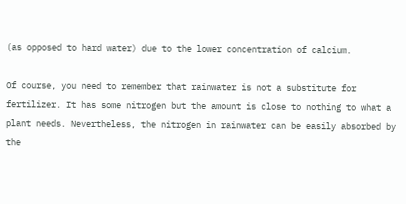(as opposed to hard water) due to the lower concentration of calcium.

Of course, you need to remember that rainwater is not a substitute for fertilizer. It has some nitrogen but the amount is close to nothing to what a plant needs. Nevertheless, the nitrogen in rainwater can be easily absorbed by the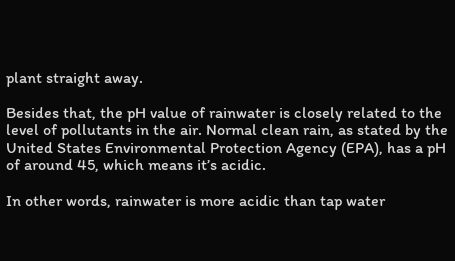plant straight away.

Besides that, the pH value of rainwater is closely related to the level of pollutants in the air. Normal clean rain, as stated by the United States Environmental Protection Agency (EPA), has a pH of around 45, which means it’s acidic.

In other words, rainwater is more acidic than tap water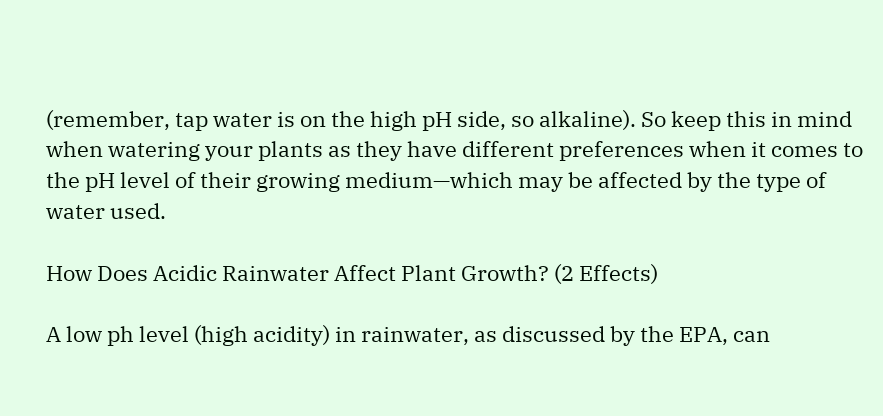(remember, tap water is on the high pH side, so alkaline). So keep this in mind when watering your plants as they have different preferences when it comes to the pH level of their growing medium—which may be affected by the type of water used.

How Does Acidic Rainwater Affect Plant Growth? (2 Effects)

A low ph level (high acidity) in rainwater, as discussed by the EPA, can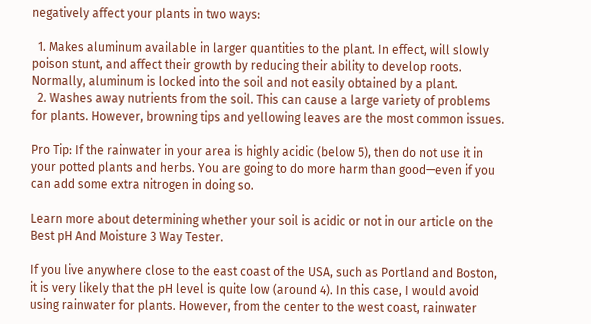negatively affect your plants in two ways:

  1. Makes aluminum available in larger quantities to the plant. In effect, will slowly poison stunt, and affect their growth by reducing their ability to develop roots. Normally, aluminum is locked into the soil and not easily obtained by a plant.
  2. Washes away nutrients from the soil. This can cause a large variety of problems for plants. However, browning tips and yellowing leaves are the most common issues.

Pro Tip: If the rainwater in your area is highly acidic (below 5), then do not use it in your potted plants and herbs. You are going to do more harm than good—even if you can add some extra nitrogen in doing so.

Learn more about determining whether your soil is acidic or not in our article on the Best pH And Moisture 3 Way Tester.

If you live anywhere close to the east coast of the USA, such as Portland and Boston, it is very likely that the pH level is quite low (around 4). In this case, I would avoid using rainwater for plants. However, from the center to the west coast, rainwater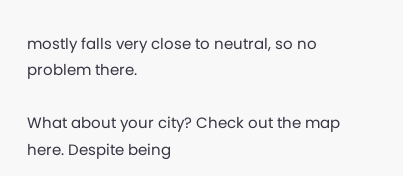mostly falls very close to neutral, so no problem there.

What about your city? Check out the map here. Despite being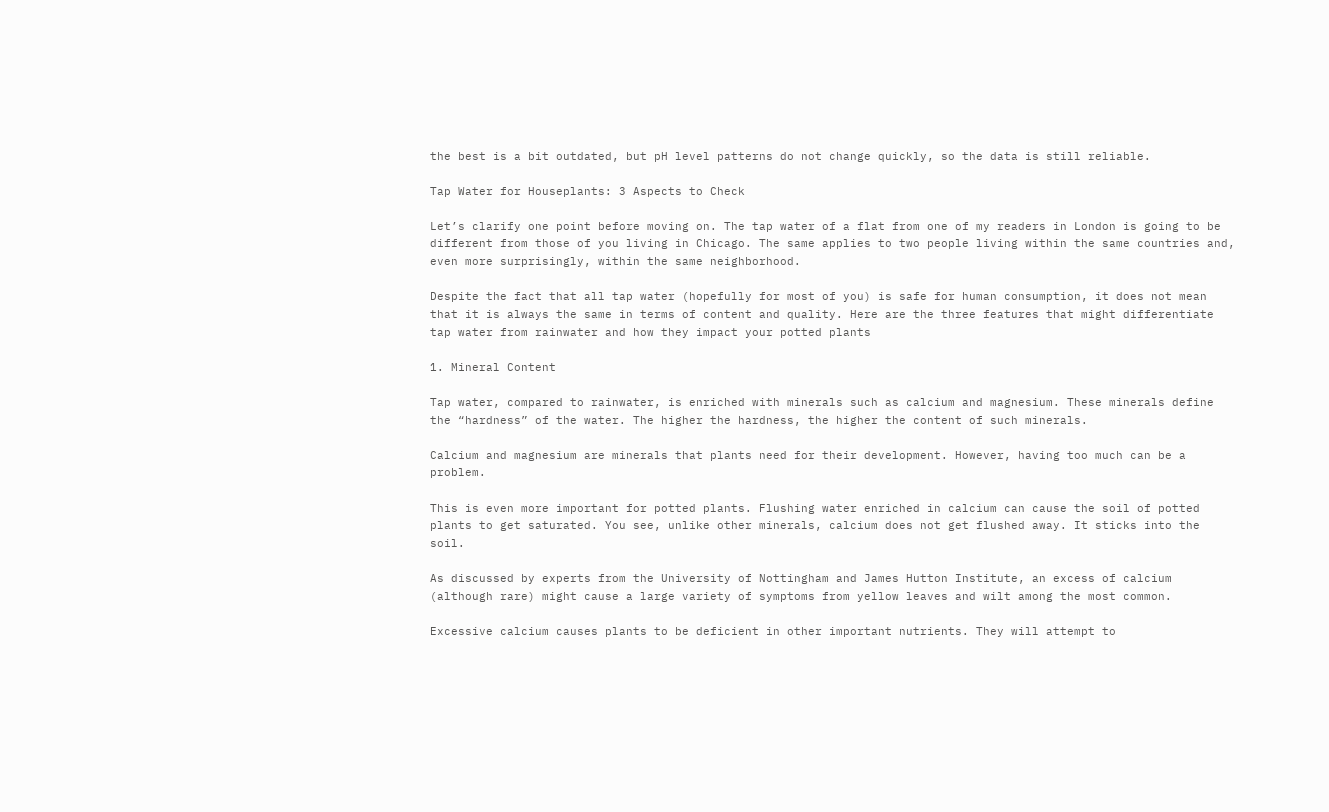the best is a bit outdated, but pH level patterns do not change quickly, so the data is still reliable.

Tap Water for Houseplants: 3 Aspects to Check

Let’s clarify one point before moving on. The tap water of a flat from one of my readers in London is going to be different from those of you living in Chicago. The same applies to two people living within the same countries and, even more surprisingly, within the same neighborhood.

Despite the fact that all tap water (hopefully for most of you) is safe for human consumption, it does not mean that it is always the same in terms of content and quality. Here are the three features that might differentiate tap water from rainwater and how they impact your potted plants

1. Mineral Content

Tap water, compared to rainwater, is enriched with minerals such as calcium and magnesium. These minerals define the “hardness” of the water. The higher the hardness, the higher the content of such minerals.

Calcium and magnesium are minerals that plants need for their development. However, having too much can be a problem.

This is even more important for potted plants. Flushing water enriched in calcium can cause the soil of potted plants to get saturated. You see, unlike other minerals, calcium does not get flushed away. It sticks into the soil.

As discussed by experts from the University of Nottingham and James Hutton Institute, an excess of calcium (although rare) might cause a large variety of symptoms from yellow leaves and wilt among the most common.

Excessive calcium causes plants to be deficient in other important nutrients. They will attempt to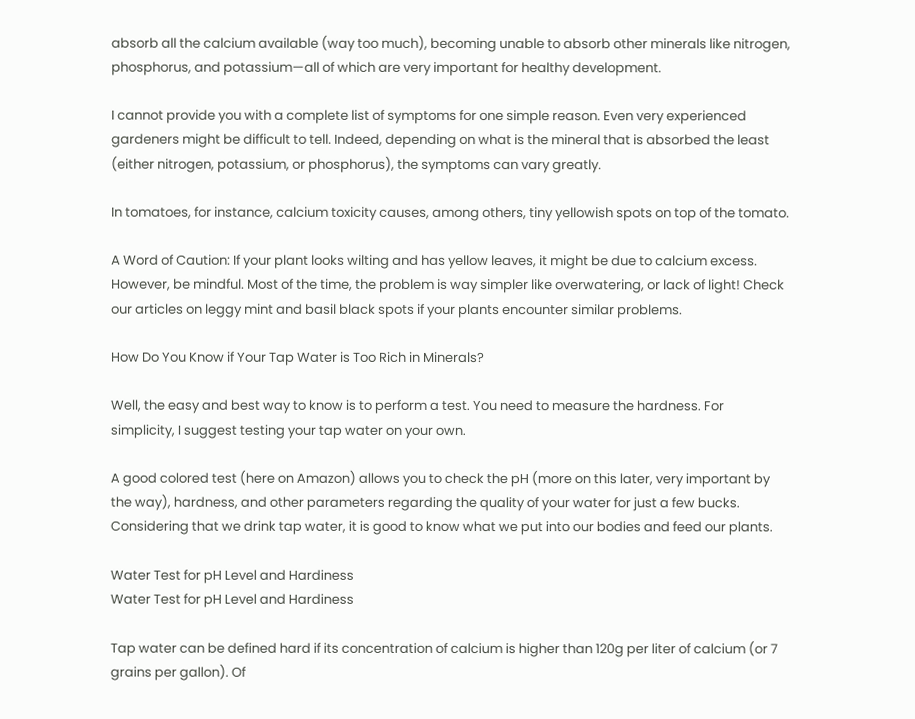absorb all the calcium available (way too much), becoming unable to absorb other minerals like nitrogen, phosphorus, and potassium—all of which are very important for healthy development.

I cannot provide you with a complete list of symptoms for one simple reason. Even very experienced gardeners might be difficult to tell. Indeed, depending on what is the mineral that is absorbed the least (either nitrogen, potassium, or phosphorus), the symptoms can vary greatly.

In tomatoes, for instance, calcium toxicity causes, among others, tiny yellowish spots on top of the tomato.

A Word of Caution: If your plant looks wilting and has yellow leaves, it might be due to calcium excess. However, be mindful. Most of the time, the problem is way simpler like overwatering, or lack of light! Check our articles on leggy mint and basil black spots if your plants encounter similar problems.

How Do You Know if Your Tap Water is Too Rich in Minerals?

Well, the easy and best way to know is to perform a test. You need to measure the hardness. For simplicity, I suggest testing your tap water on your own.

A good colored test (here on Amazon) allows you to check the pH (more on this later, very important by the way), hardness, and other parameters regarding the quality of your water for just a few bucks. Considering that we drink tap water, it is good to know what we put into our bodies and feed our plants.

Water Test for pH Level and Hardiness
Water Test for pH Level and Hardiness

Tap water can be defined hard if its concentration of calcium is higher than 120g per liter of calcium (or 7 grains per gallon). Of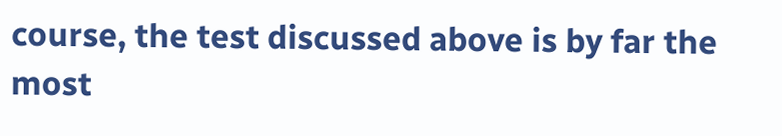course, the test discussed above is by far the most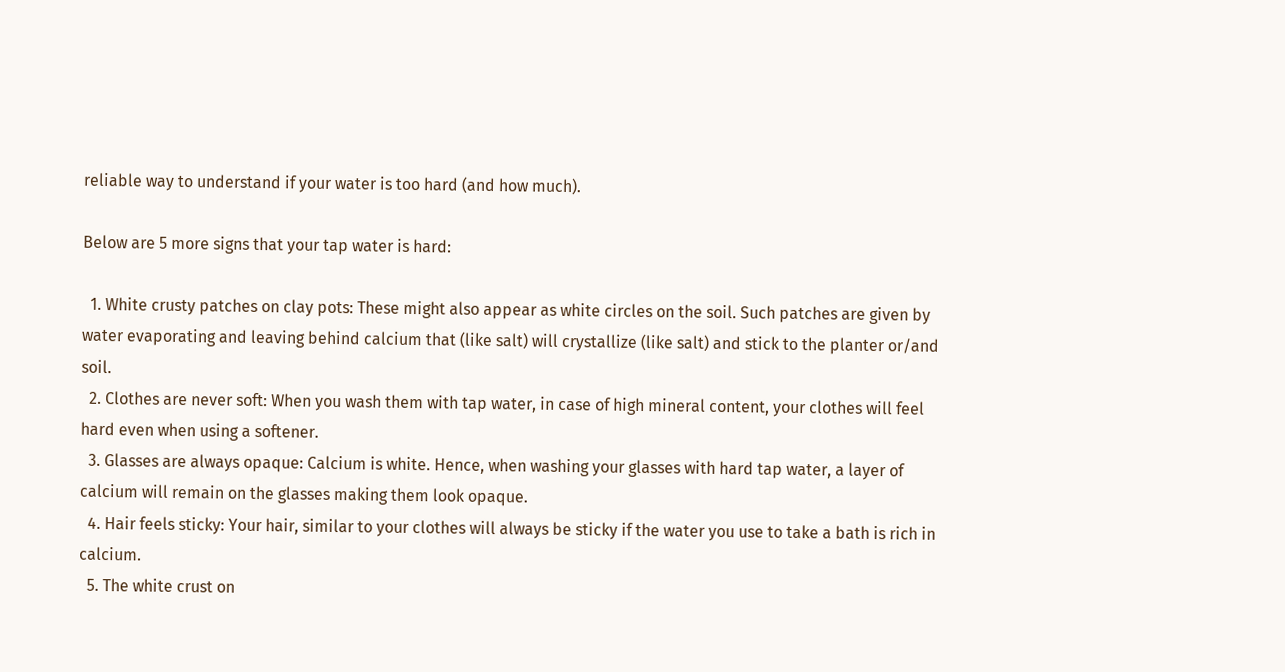reliable way to understand if your water is too hard (and how much).

Below are 5 more signs that your tap water is hard:

  1. White crusty patches on clay pots: These might also appear as white circles on the soil. Such patches are given by water evaporating and leaving behind calcium that (like salt) will crystallize (like salt) and stick to the planter or/and soil.
  2. Clothes are never soft: When you wash them with tap water, in case of high mineral content, your clothes will feel hard even when using a softener.
  3. Glasses are always opaque: Calcium is white. Hence, when washing your glasses with hard tap water, a layer of calcium will remain on the glasses making them look opaque.
  4. Hair feels sticky: Your hair, similar to your clothes will always be sticky if the water you use to take a bath is rich in calcium.
  5. The white crust on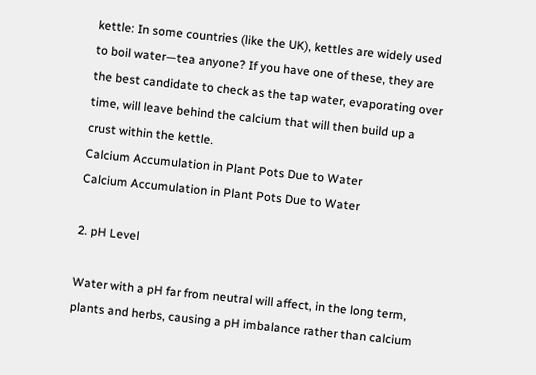kettle: In some countries (like the UK), kettles are widely used to boil water—tea anyone? If you have one of these, they are the best candidate to check as the tap water, evaporating over time, will leave behind the calcium that will then build up a crust within the kettle.
Calcium Accumulation in Plant Pots Due to Water
Calcium Accumulation in Plant Pots Due to Water

2. pH Level

Water with a pH far from neutral will affect, in the long term, plants and herbs, causing a pH imbalance rather than calcium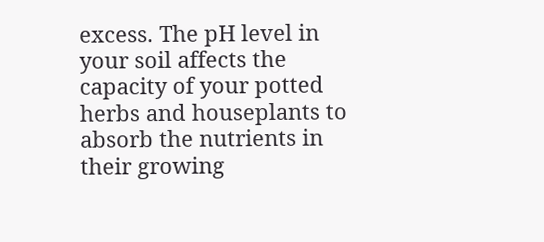excess. The pH level in your soil affects the capacity of your potted herbs and houseplants to absorb the nutrients in their growing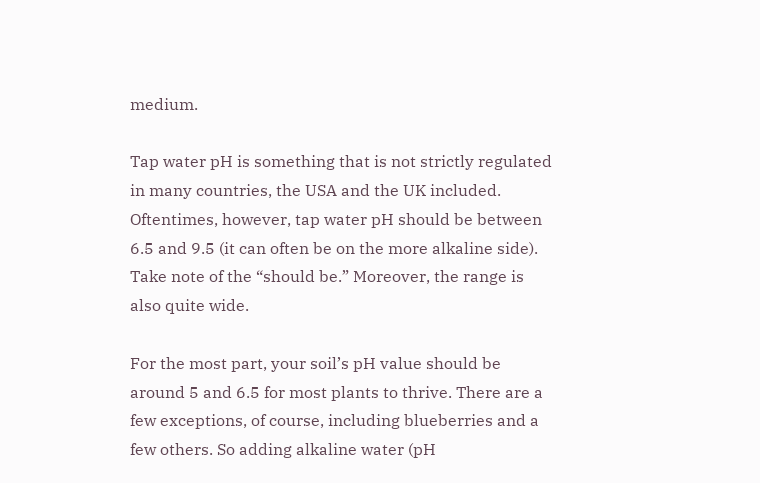medium.

Tap water pH is something that is not strictly regulated in many countries, the USA and the UK included. Oftentimes, however, tap water pH should be between 6.5 and 9.5 (it can often be on the more alkaline side). Take note of the “should be.” Moreover, the range is also quite wide.

For the most part, your soil’s pH value should be around 5 and 6.5 for most plants to thrive. There are a few exceptions, of course, including blueberries and a few others. So adding alkaline water (pH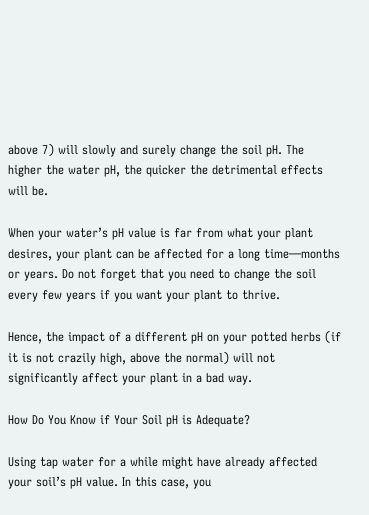above 7) will slowly and surely change the soil pH. The higher the water pH, the quicker the detrimental effects will be.

When your water’s pH value is far from what your plant desires, your plant can be affected for a long time—months or years. Do not forget that you need to change the soil every few years if you want your plant to thrive.

Hence, the impact of a different pH on your potted herbs (if it is not crazily high, above the normal) will not significantly affect your plant in a bad way.

How Do You Know if Your Soil pH is Adequate?

Using tap water for a while might have already affected your soil’s pH value. In this case, you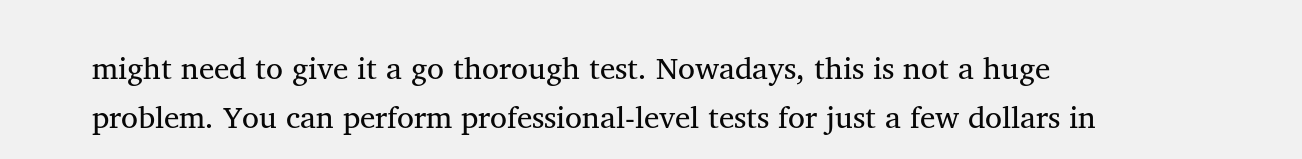might need to give it a go thorough test. Nowadays, this is not a huge problem. You can perform professional-level tests for just a few dollars in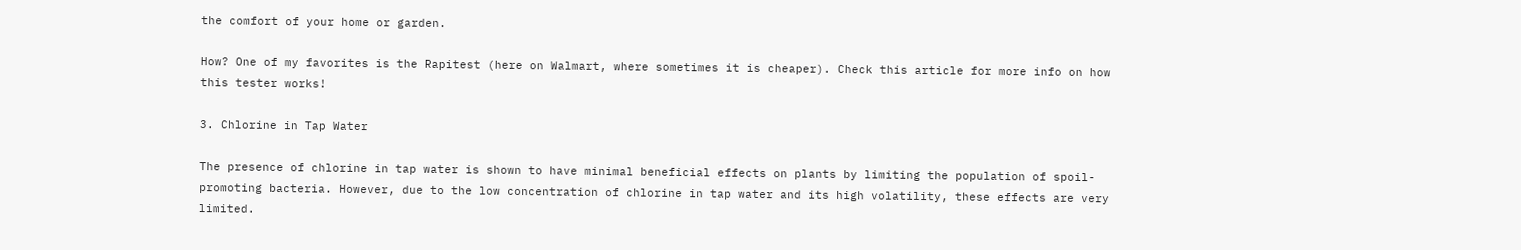the comfort of your home or garden.

How? One of my favorites is the Rapitest (here on Walmart, where sometimes it is cheaper). Check this article for more info on how this tester works!

3. Chlorine in Tap Water

The presence of chlorine in tap water is shown to have minimal beneficial effects on plants by limiting the population of spoil-promoting bacteria. However, due to the low concentration of chlorine in tap water and its high volatility, these effects are very limited.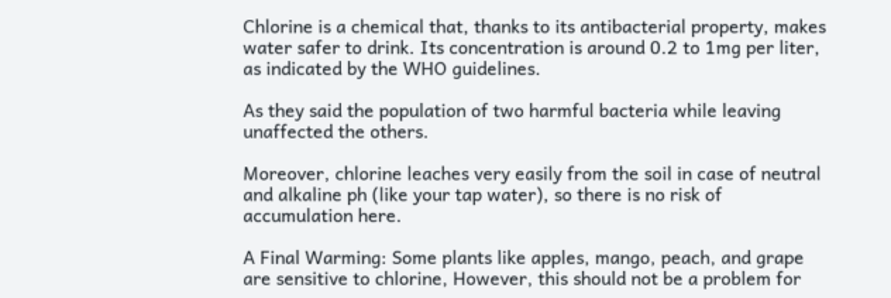Chlorine is a chemical that, thanks to its antibacterial property, makes water safer to drink. Its concentration is around 0.2 to 1mg per liter, as indicated by the WHO guidelines.

As they said the population of two harmful bacteria while leaving unaffected the others.

Moreover, chlorine leaches very easily from the soil in case of neutral and alkaline ph (like your tap water), so there is no risk of accumulation here.

A Final Warming: Some plants like apples, mango, peach, and grape are sensitive to chlorine, However, this should not be a problem for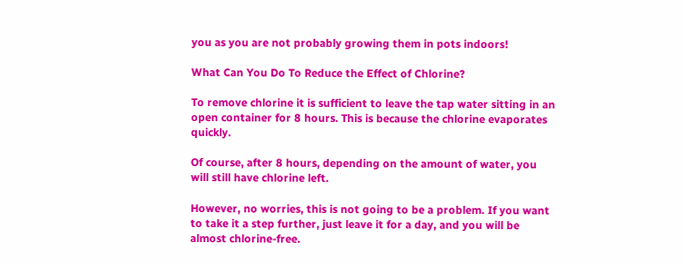you as you are not probably growing them in pots indoors!

What Can You Do To Reduce the Effect of Chlorine?

To remove chlorine it is sufficient to leave the tap water sitting in an open container for 8 hours. This is because the chlorine evaporates quickly.

Of course, after 8 hours, depending on the amount of water, you will still have chlorine left.

However, no worries, this is not going to be a problem. If you want to take it a step further, just leave it for a day, and you will be almost chlorine-free.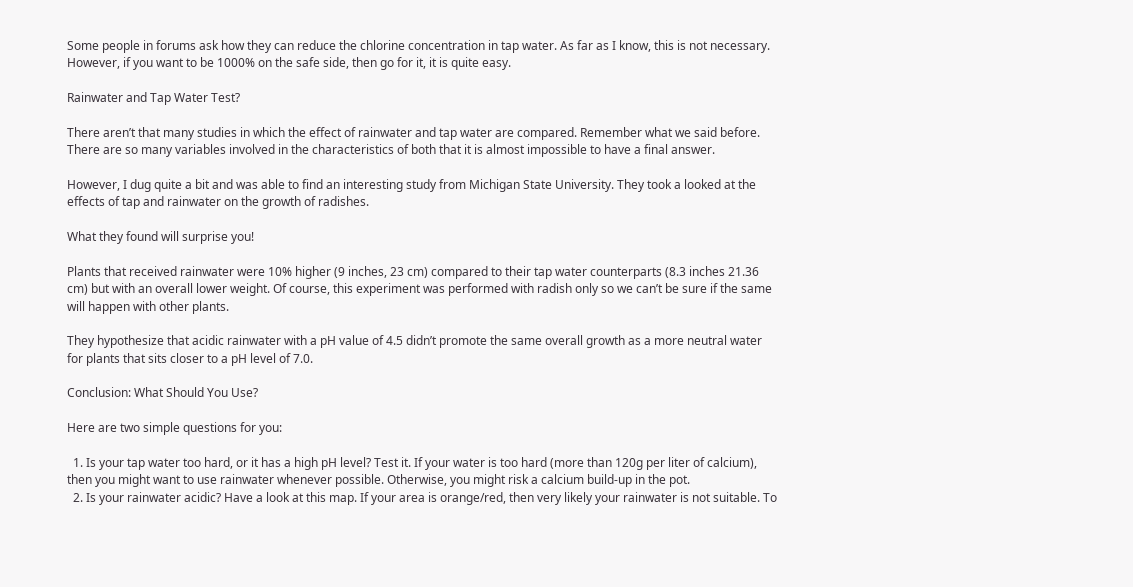Some people in forums ask how they can reduce the chlorine concentration in tap water. As far as I know, this is not necessary. However, if you want to be 1000% on the safe side, then go for it, it is quite easy.

Rainwater and Tap Water Test?

There aren’t that many studies in which the effect of rainwater and tap water are compared. Remember what we said before. There are so many variables involved in the characteristics of both that it is almost impossible to have a final answer.

However, I dug quite a bit and was able to find an interesting study from Michigan State University. They took a looked at the effects of tap and rainwater on the growth of radishes.

What they found will surprise you!

Plants that received rainwater were 10% higher (9 inches, 23 cm) compared to their tap water counterparts (8.3 inches 21.36 cm) but with an overall lower weight. Of course, this experiment was performed with radish only so we can’t be sure if the same will happen with other plants.

They hypothesize that acidic rainwater with a pH value of 4.5 didn’t promote the same overall growth as a more neutral water for plants that sits closer to a pH level of 7.0.

Conclusion: What Should You Use?

Here are two simple questions for you:

  1. Is your tap water too hard, or it has a high pH level? Test it. If your water is too hard (more than 120g per liter of calcium), then you might want to use rainwater whenever possible. Otherwise, you might risk a calcium build-up in the pot.
  2. Is your rainwater acidic? Have a look at this map. If your area is orange/red, then very likely your rainwater is not suitable. To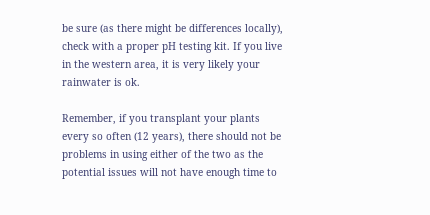be sure (as there might be differences locally), check with a proper pH testing kit. If you live in the western area, it is very likely your rainwater is ok.

Remember, if you transplant your plants every so often (12 years), there should not be problems in using either of the two as the potential issues will not have enough time to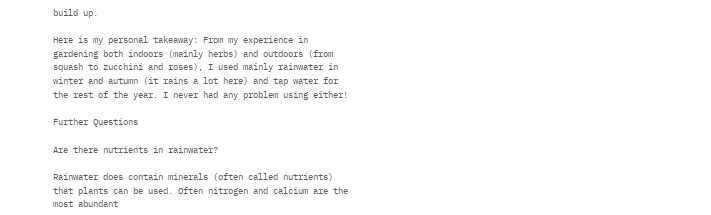build up.

Here is my personal takeaway: From my experience in gardening both indoors (mainly herbs) and outdoors (from squash to zucchini and roses), I used mainly rainwater in winter and autumn (it rains a lot here) and tap water for the rest of the year. I never had any problem using either!

Further Questions

Are there nutrients in rainwater?

Rainwater does contain minerals (often called nutrients) that plants can be used. Often nitrogen and calcium are the most abundant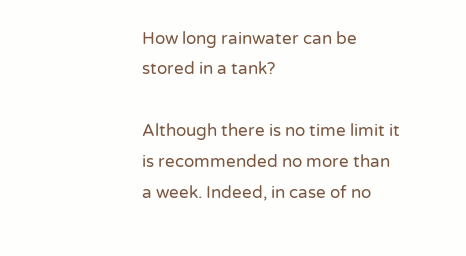How long rainwater can be stored in a tank?

Although there is no time limit it is recommended no more than a week. Indeed, in case of no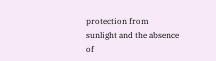protection from sunlight and the absence of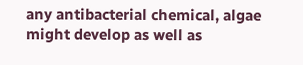any antibacterial chemical, algae might develop as well as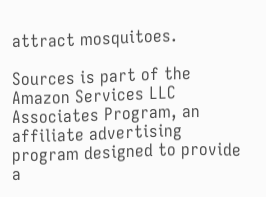attract mosquitoes.

Sources is part of the Amazon Services LLC Associates Program, an affiliate advertising program designed to provide a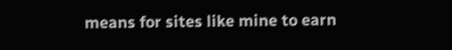means for sites like mine to earn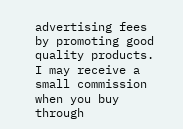advertising fees by promoting good quality products. I may receive a small commission when you buy through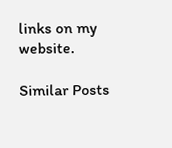links on my website.

Similar Posts